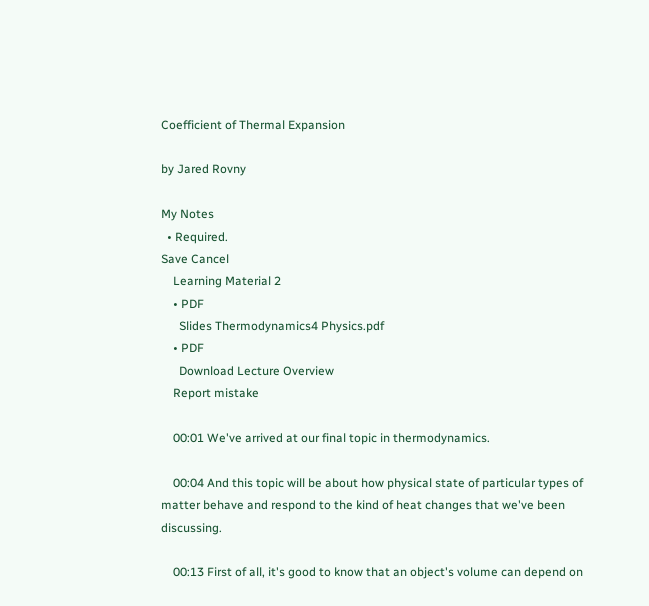Coefficient of Thermal Expansion

by Jared Rovny

My Notes
  • Required.
Save Cancel
    Learning Material 2
    • PDF
      Slides Thermodynamics4 Physics.pdf
    • PDF
      Download Lecture Overview
    Report mistake

    00:01 We've arrived at our final topic in thermodynamics.

    00:04 And this topic will be about how physical state of particular types of matter behave and respond to the kind of heat changes that we've been discussing.

    00:13 First of all, it's good to know that an object's volume can depend on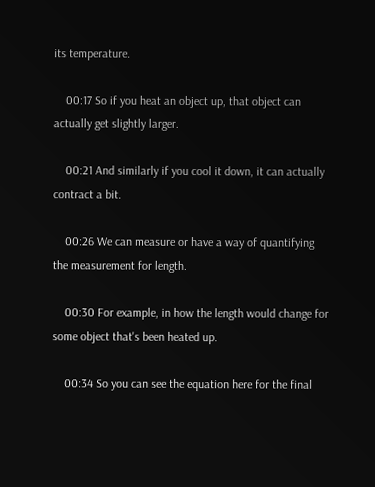its temperature.

    00:17 So if you heat an object up, that object can actually get slightly larger.

    00:21 And similarly if you cool it down, it can actually contract a bit.

    00:26 We can measure or have a way of quantifying the measurement for length.

    00:30 For example, in how the length would change for some object that's been heated up.

    00:34 So you can see the equation here for the final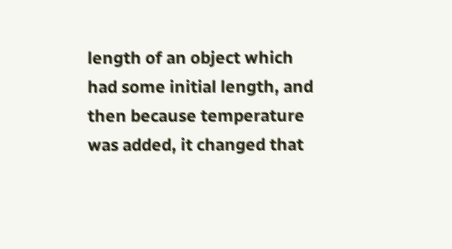length of an object which had some initial length, and then because temperature was added, it changed that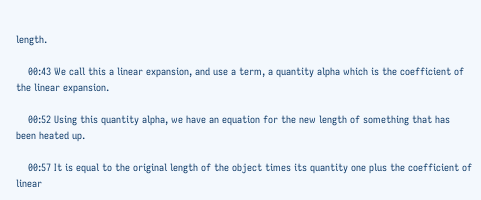length.

    00:43 We call this a linear expansion, and use a term, a quantity alpha which is the coefficient of the linear expansion.

    00:52 Using this quantity alpha, we have an equation for the new length of something that has been heated up.

    00:57 It is equal to the original length of the object times its quantity one plus the coefficient of linear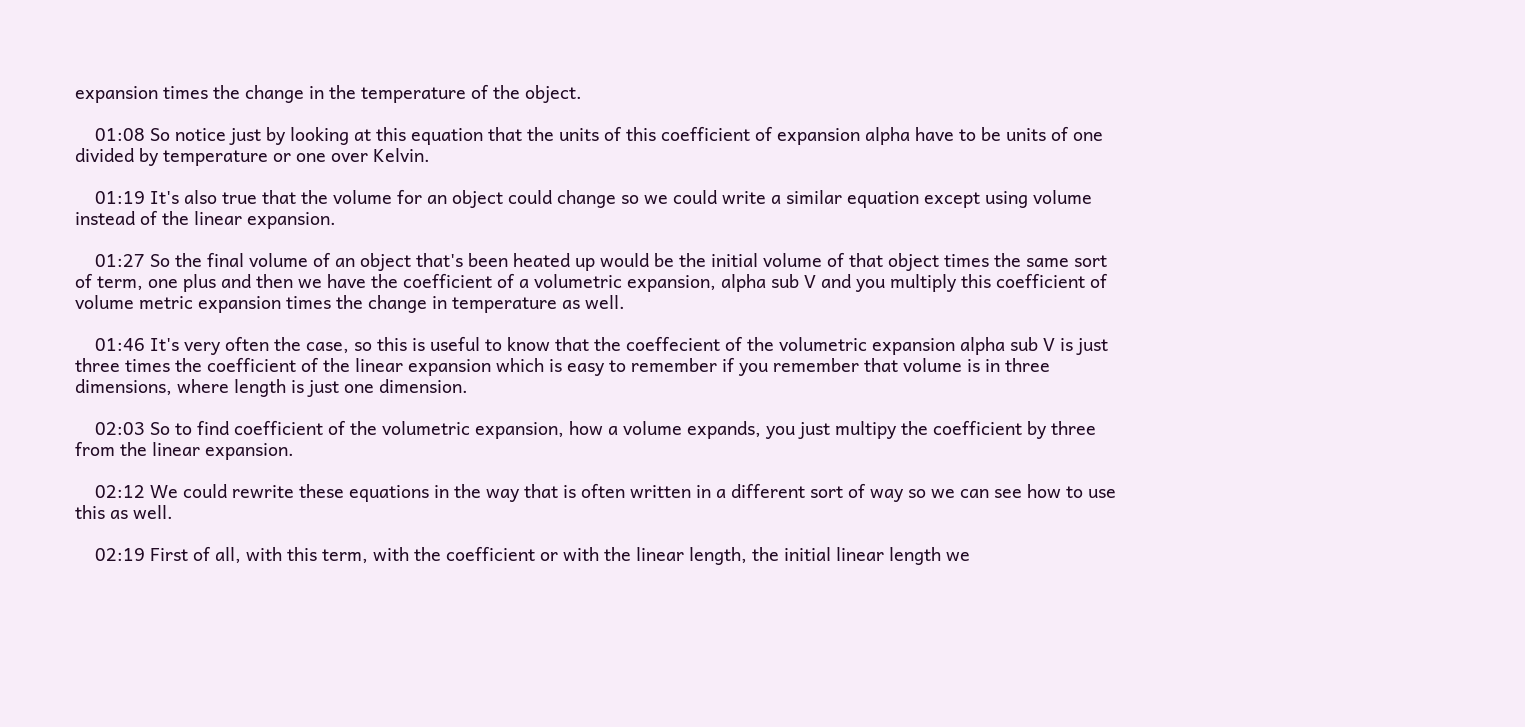expansion times the change in the temperature of the object.

    01:08 So notice just by looking at this equation that the units of this coefficient of expansion alpha have to be units of one divided by temperature or one over Kelvin.

    01:19 It's also true that the volume for an object could change so we could write a similar equation except using volume instead of the linear expansion.

    01:27 So the final volume of an object that's been heated up would be the initial volume of that object times the same sort of term, one plus and then we have the coefficient of a volumetric expansion, alpha sub V and you multiply this coefficient of volume metric expansion times the change in temperature as well.

    01:46 It's very often the case, so this is useful to know that the coeffecient of the volumetric expansion alpha sub V is just three times the coefficient of the linear expansion which is easy to remember if you remember that volume is in three dimensions, where length is just one dimension.

    02:03 So to find coefficient of the volumetric expansion, how a volume expands, you just multipy the coefficient by three from the linear expansion.

    02:12 We could rewrite these equations in the way that is often written in a different sort of way so we can see how to use this as well.

    02:19 First of all, with this term, with the coefficient or with the linear length, the initial linear length we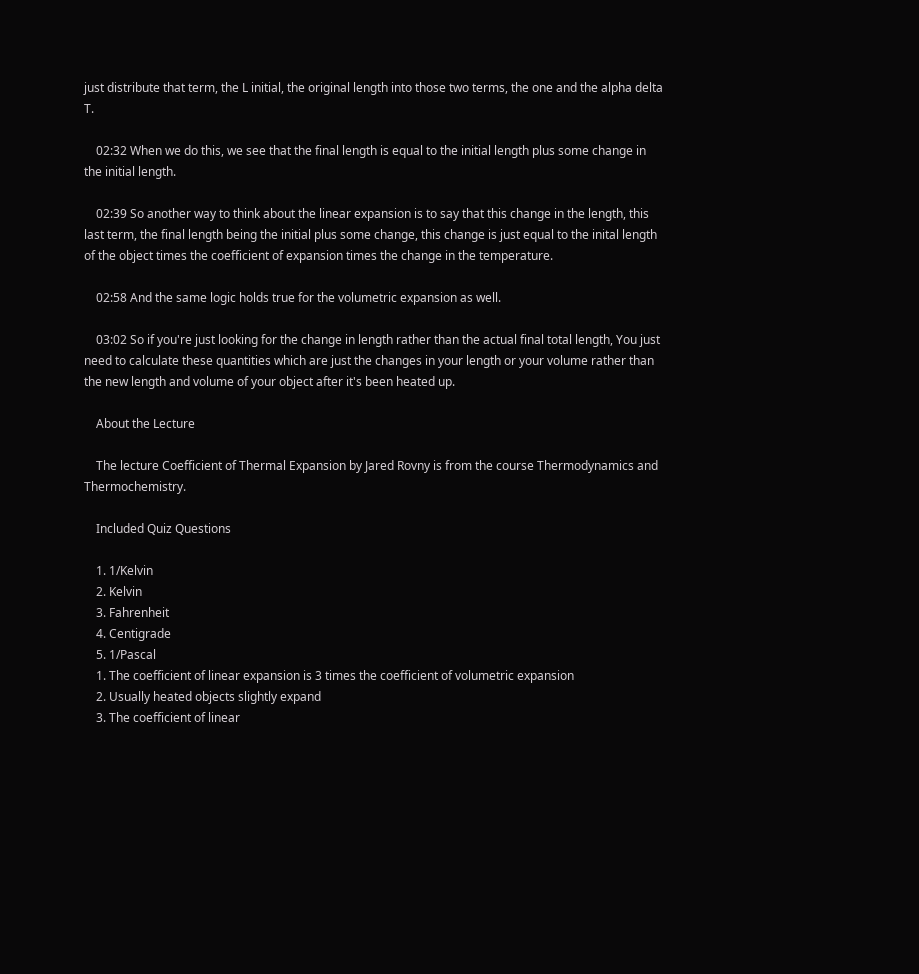just distribute that term, the L initial, the original length into those two terms, the one and the alpha delta T.

    02:32 When we do this, we see that the final length is equal to the initial length plus some change in the initial length.

    02:39 So another way to think about the linear expansion is to say that this change in the length, this last term, the final length being the initial plus some change, this change is just equal to the inital length of the object times the coefficient of expansion times the change in the temperature.

    02:58 And the same logic holds true for the volumetric expansion as well.

    03:02 So if you're just looking for the change in length rather than the actual final total length, You just need to calculate these quantities which are just the changes in your length or your volume rather than the new length and volume of your object after it's been heated up.

    About the Lecture

    The lecture Coefficient of Thermal Expansion by Jared Rovny is from the course Thermodynamics and Thermochemistry.

    Included Quiz Questions

    1. 1/Kelvin
    2. Kelvin
    3. Fahrenheit
    4. Centigrade
    5. 1/Pascal
    1. The coefficient of linear expansion is 3 times the coefficient of volumetric expansion
    2. Usually heated objects slightly expand
    3. The coefficient of linear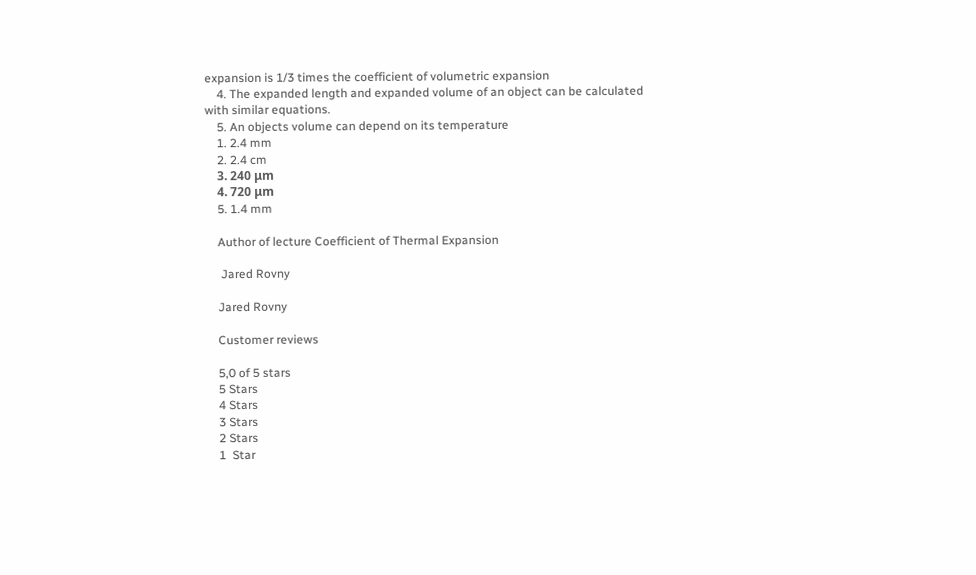expansion is 1/3 times the coefficient of volumetric expansion
    4. The expanded length and expanded volume of an object can be calculated with similar equations.
    5. An objects volume can depend on its temperature
    1. 2.4 mm
    2. 2.4 cm
    3. 240 μm
    4. 720 μm
    5. 1.4 mm

    Author of lecture Coefficient of Thermal Expansion

     Jared Rovny

    Jared Rovny

    Customer reviews

    5,0 of 5 stars
    5 Stars
    4 Stars
    3 Stars
    2 Stars
    1  Star